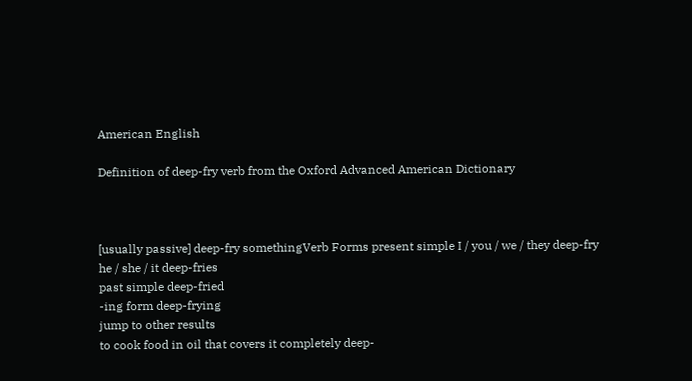American English

Definition of deep-fry verb from the Oxford Advanced American Dictionary



[usually passive] deep-fry somethingVerb Forms present simple I / you / we / they deep-fry
he / she / it deep-fries
past simple deep-fried
-ing form deep-frying
jump to other results
to cook food in oil that covers it completely deep-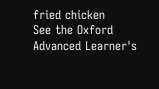fried chicken
See the Oxford Advanced Learner's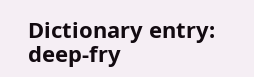Dictionary entry: deep-fry